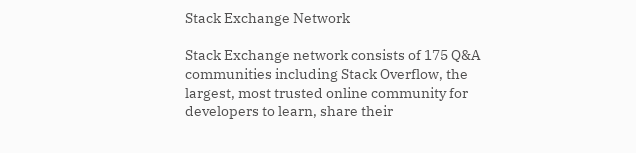Stack Exchange Network

Stack Exchange network consists of 175 Q&A communities including Stack Overflow, the largest, most trusted online community for developers to learn, share their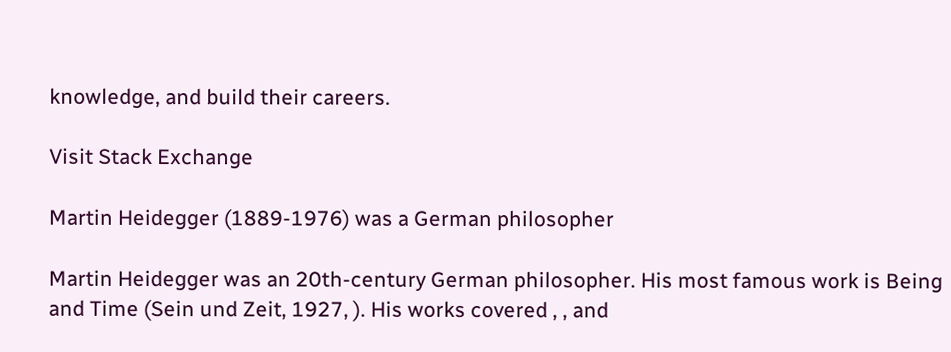knowledge, and build their careers.

Visit Stack Exchange

Martin Heidegger (1889-1976) was a German philosopher

Martin Heidegger was an 20th-century German philosopher. His most famous work is Being and Time (Sein und Zeit, 1927, ). His works covered , , and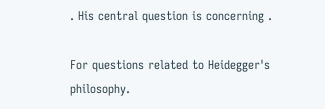. His central question is concerning .

For questions related to Heidegger's philosophy.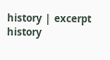history | excerpt history